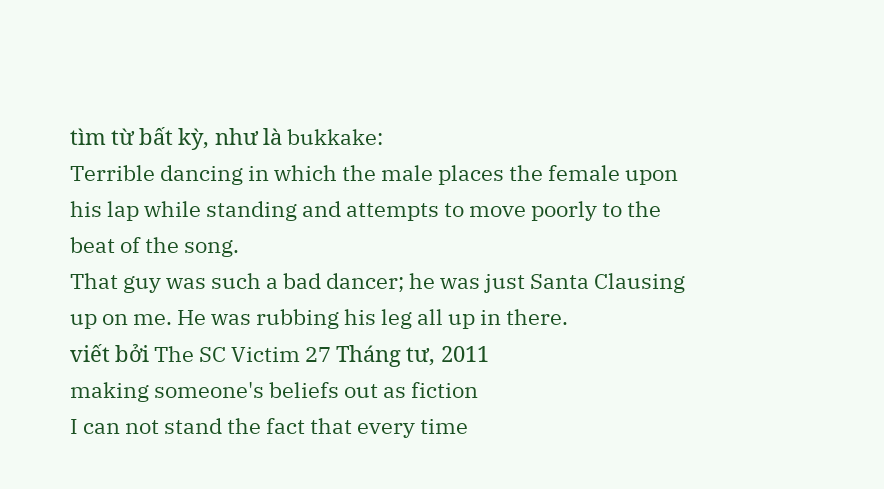tìm từ bất kỳ, như là bukkake:
Terrible dancing in which the male places the female upon his lap while standing and attempts to move poorly to the beat of the song.
That guy was such a bad dancer; he was just Santa Clausing up on me. He was rubbing his leg all up in there.
viết bởi The SC Victim 27 Tháng tư, 2011
making someone's beliefs out as fiction
I can not stand the fact that every time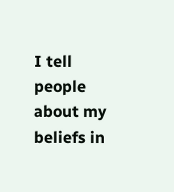I tell people about my beliefs in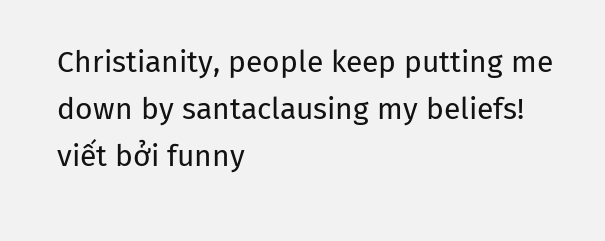Christianity, people keep putting me down by santaclausing my beliefs!
viết bởi funny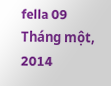fella 09 Tháng một, 2014